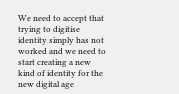We need to accept that trying to digitise identity simply has not worked and we need to start creating a new kind of identity for the new digital age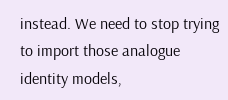instead. We need to stop trying to import those analogue identity models,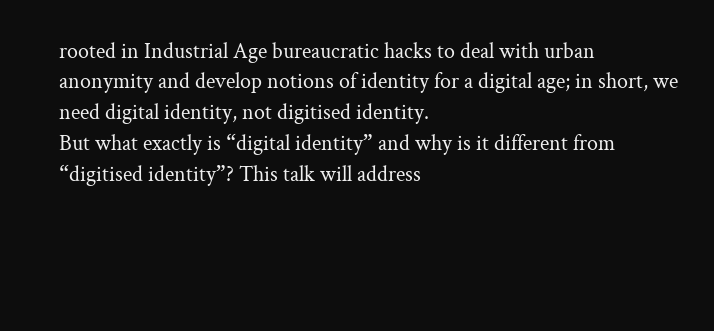rooted in Industrial Age bureaucratic hacks to deal with urban anonymity and develop notions of identity for a digital age; in short, we need digital identity, not digitised identity.
But what exactly is “digital identity” and why is it different from “digitised identity”? This talk will address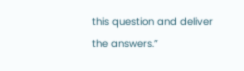this question and deliver the answers.”